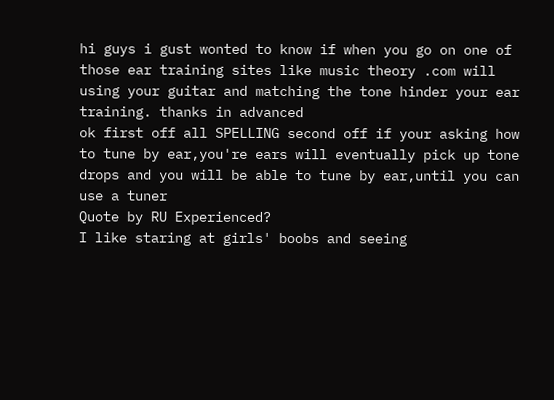hi guys i gust wonted to know if when you go on one of those ear training sites like music theory .com will using your guitar and matching the tone hinder your ear training. thanks in advanced
ok first off all SPELLING second off if your asking how to tune by ear,you're ears will eventually pick up tone drops and you will be able to tune by ear,until you can use a tuner
Quote by RU Experienced?
I like staring at girls' boobs and seeing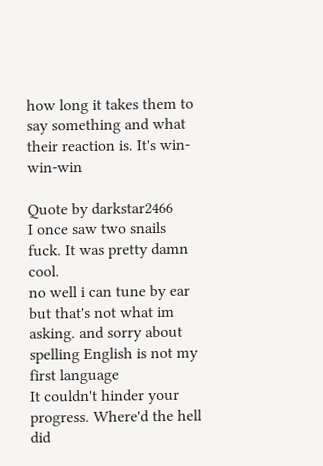how long it takes them to say something and what their reaction is. It's win-win-win

Quote by darkstar2466
I once saw two snails fuck. It was pretty damn cool.
no well i can tune by ear but that's not what im asking. and sorry about spelling English is not my first language
It couldn't hinder your progress. Where'd the hell did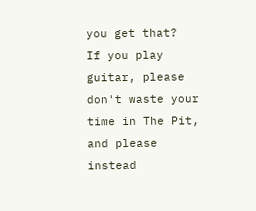you get that?
If you play guitar, please don't waste your time in The Pit, and please instead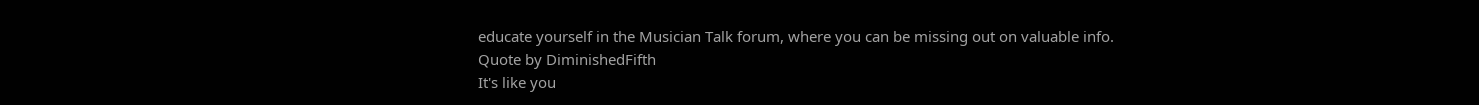educate yourself in the Musician Talk forum, where you can be missing out on valuable info.
Quote by DiminishedFifth
It's like you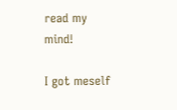read my mind!

I got meself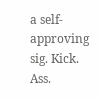a self-approving sig. Kick. Ass.